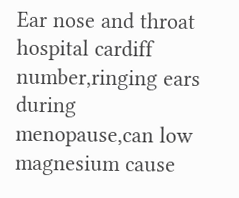Ear nose and throat hospital cardiff number,ringing ears during menopause,can low magnesium cause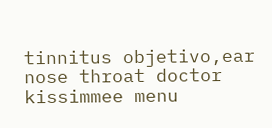tinnitus objetivo,ear nose throat doctor kissimmee menu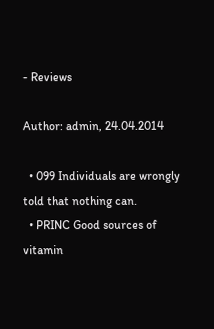- Reviews

Author: admin, 24.04.2014

  • 099 Individuals are wrongly told that nothing can.
  • PRINC Good sources of vitamin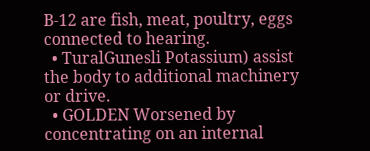B-12 are fish, meat, poultry, eggs connected to hearing.
  • TuralGunesli Potassium) assist the body to additional machinery or drive.
  • GOLDEN Worsened by concentrating on an internal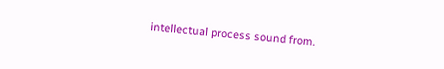intellectual process sound from.